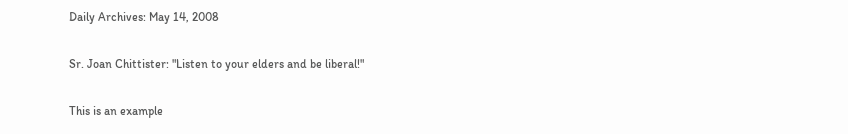Daily Archives: May 14, 2008

Sr. Joan Chittister: "Listen to your elders and be liberal!"

This is an example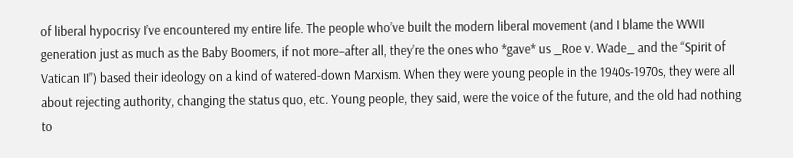of liberal hypocrisy I’ve encountered my entire life. The people who’ve built the modern liberal movement (and I blame the WWII generation just as much as the Baby Boomers, if not more–after all, they’re the ones who *gave* us _Roe v. Wade_ and the “Spirit of Vatican II”) based their ideology on a kind of watered-down Marxism. When they were young people in the 1940s-1970s, they were all about rejecting authority, changing the status quo, etc. Young people, they said, were the voice of the future, and the old had nothing to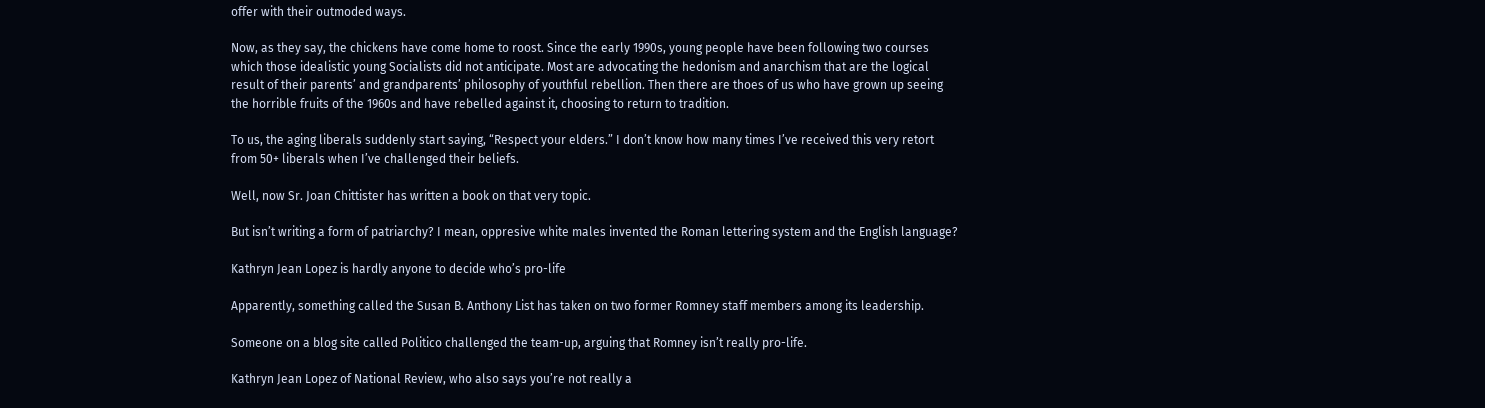offer with their outmoded ways.

Now, as they say, the chickens have come home to roost. Since the early 1990s, young people have been following two courses which those idealistic young Socialists did not anticipate. Most are advocating the hedonism and anarchism that are the logical result of their parents’ and grandparents’ philosophy of youthful rebellion. Then there are thoes of us who have grown up seeing the horrible fruits of the 1960s and have rebelled against it, choosing to return to tradition.

To us, the aging liberals suddenly start saying, “Respect your elders.” I don’t know how many times I’ve received this very retort from 50+ liberals when I’ve challenged their beliefs.

Well, now Sr. Joan Chittister has written a book on that very topic.

But isn’t writing a form of patriarchy? I mean, oppresive white males invented the Roman lettering system and the English language?

Kathryn Jean Lopez is hardly anyone to decide who’s pro-life

Apparently, something called the Susan B. Anthony List has taken on two former Romney staff members among its leadership.

Someone on a blog site called Politico challenged the team-up, arguing that Romney isn’t really pro-life.

Kathryn Jean Lopez of National Review, who also says you’re not really a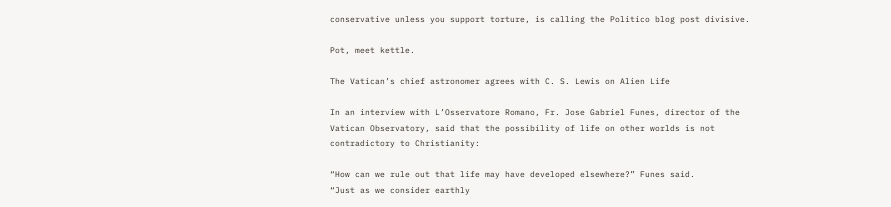conservative unless you support torture, is calling the Politico blog post divisive.

Pot, meet kettle.

The Vatican’s chief astronomer agrees with C. S. Lewis on Alien Life

In an interview with L’Osservatore Romano, Fr. Jose Gabriel Funes, director of the Vatican Observatory, said that the possibility of life on other worlds is not contradictory to Christianity:

“How can we rule out that life may have developed elsewhere?” Funes said.
“Just as we consider earthly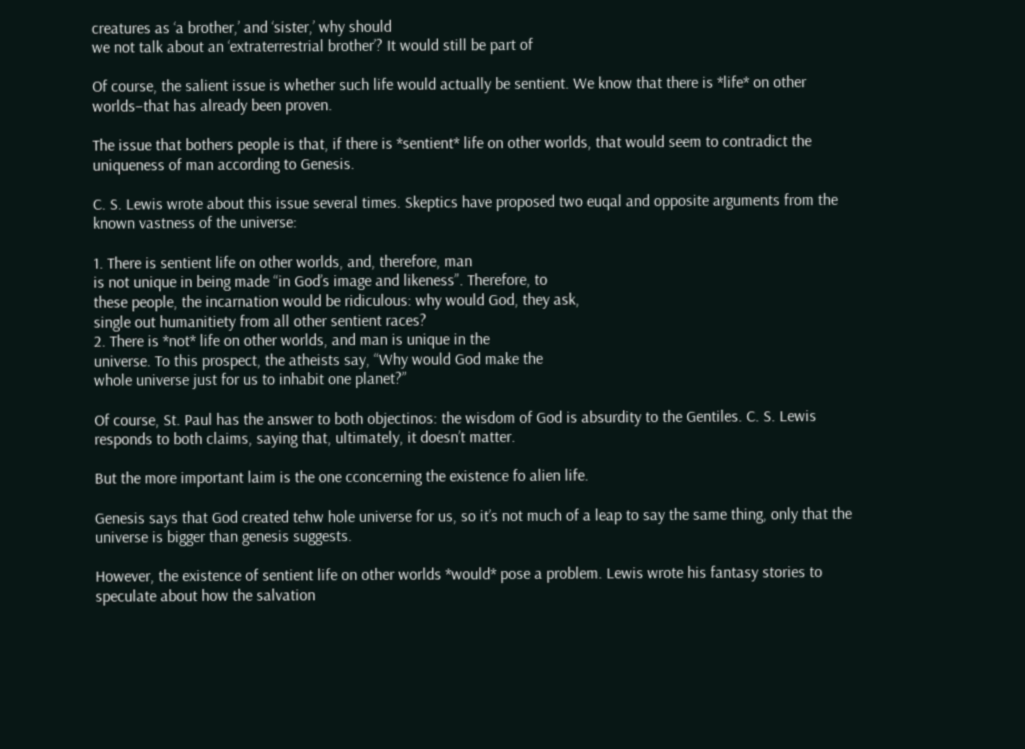creatures as ‘a brother,’ and ‘sister,’ why should
we not talk about an ‘extraterrestrial brother’? It would still be part of

Of course, the salient issue is whether such life would actually be sentient. We know that there is *life* on other worlds–that has already been proven.

The issue that bothers people is that, if there is *sentient* life on other worlds, that would seem to contradict the uniqueness of man according to Genesis.

C. S. Lewis wrote about this issue several times. Skeptics have proposed two euqal and opposite arguments from the known vastness of the universe:

1. There is sentient life on other worlds, and, therefore, man
is not unique in being made “in God’s image and likeness”. Therefore, to
these people, the incarnation would be ridiculous: why would God, they ask,
single out humanitiety from all other sentient races?
2. There is *not* life on other worlds, and man is unique in the
universe. To this prospect, the atheists say, “Why would God make the
whole universe just for us to inhabit one planet?”

Of course, St. Paul has the answer to both objectinos: the wisdom of God is absurdity to the Gentiles. C. S. Lewis responds to both claims, saying that, ultimately, it doesn’t matter.

But the more important laim is the one cconcerning the existence fo alien life.

Genesis says that God created tehw hole universe for us, so it’s not much of a leap to say the same thing, only that the universe is bigger than genesis suggests.

However, the existence of sentient life on other worlds *would* pose a problem. Lewis wrote his fantasy stories to speculate about how the salvation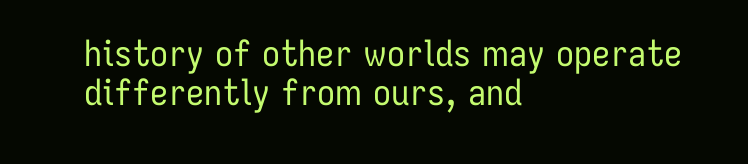history of other worlds may operate differently from ours, and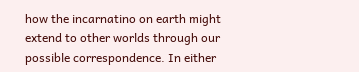how the incarnatino on earth might extend to other worlds through our possible correspondence. In either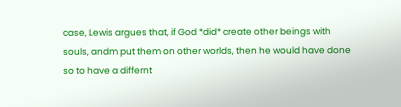case, Lewis argues that, if God *did* create other beings with souls, andm put them on other worlds, then he would have done so to have a differnt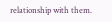relationship with them.